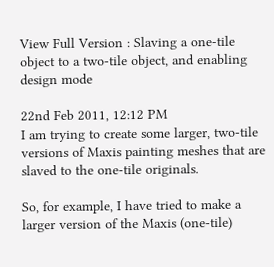View Full Version : Slaving a one-tile object to a two-tile object, and enabling design mode

22nd Feb 2011, 12:12 PM
I am trying to create some larger, two-tile versions of Maxis painting meshes that are slaved to the one-tile originals.

So, for example, I have tried to make a larger version of the Maxis (one-tile)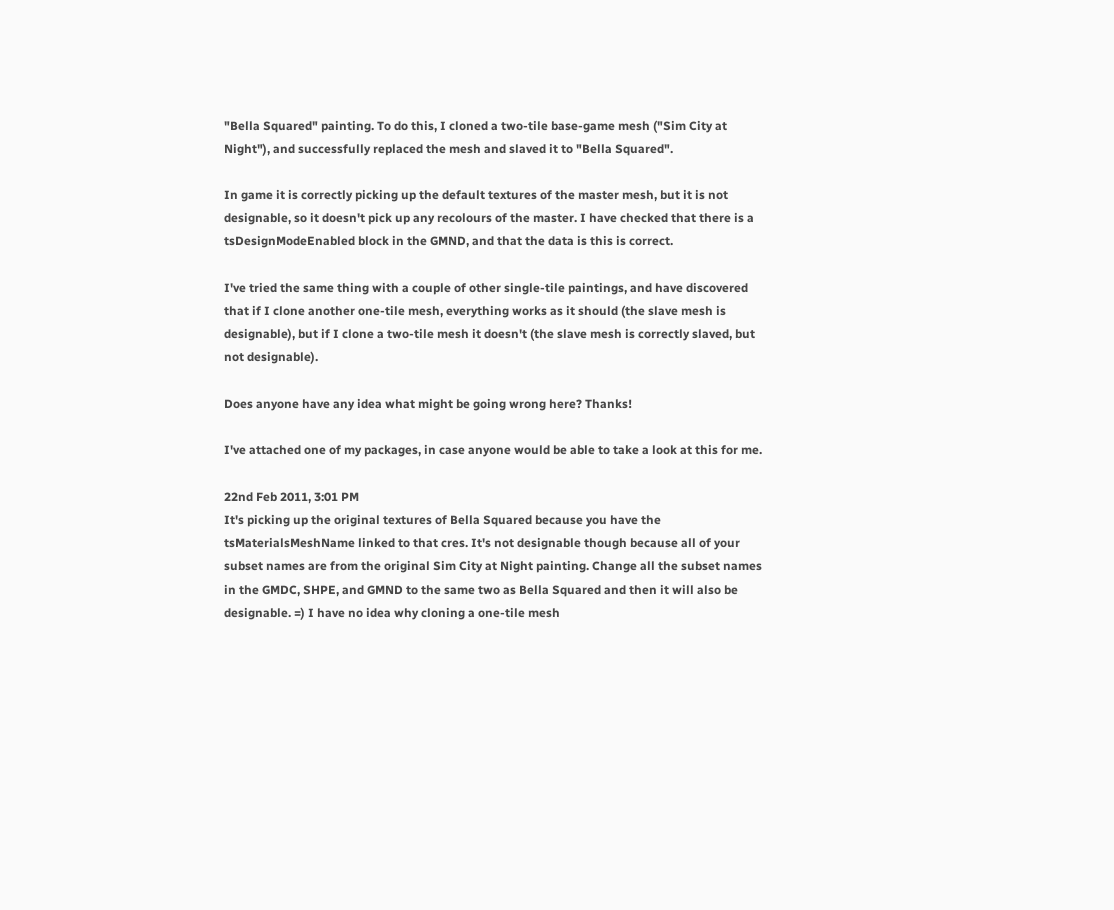"Bella Squared" painting. To do this, I cloned a two-tile base-game mesh ("Sim City at Night"), and successfully replaced the mesh and slaved it to "Bella Squared".

In game it is correctly picking up the default textures of the master mesh, but it is not designable, so it doesn't pick up any recolours of the master. I have checked that there is a tsDesignModeEnabled block in the GMND, and that the data is this is correct.

I've tried the same thing with a couple of other single-tile paintings, and have discovered that if I clone another one-tile mesh, everything works as it should (the slave mesh is designable), but if I clone a two-tile mesh it doesn't (the slave mesh is correctly slaved, but not designable).

Does anyone have any idea what might be going wrong here? Thanks!

I've attached one of my packages, in case anyone would be able to take a look at this for me.

22nd Feb 2011, 3:01 PM
It's picking up the original textures of Bella Squared because you have the tsMaterialsMeshName linked to that cres. It's not designable though because all of your subset names are from the original Sim City at Night painting. Change all the subset names in the GMDC, SHPE, and GMND to the same two as Bella Squared and then it will also be designable. =) I have no idea why cloning a one-tile mesh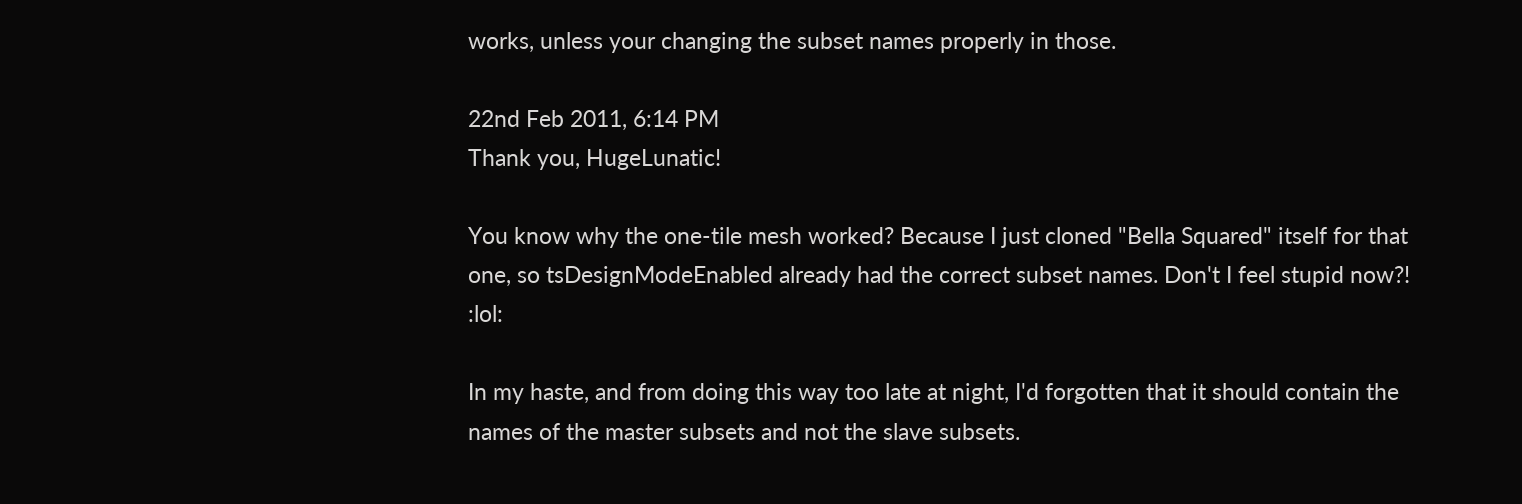works, unless your changing the subset names properly in those.

22nd Feb 2011, 6:14 PM
Thank you, HugeLunatic!

You know why the one-tile mesh worked? Because I just cloned "Bella Squared" itself for that one, so tsDesignModeEnabled already had the correct subset names. Don't I feel stupid now?! :lol:

In my haste, and from doing this way too late at night, I'd forgotten that it should contain the names of the master subsets and not the slave subsets.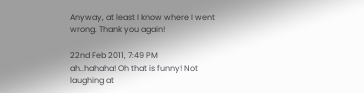Anyway, at least I know where I went wrong. Thank you again!

22nd Feb 2011, 7:49 PM
ah..hahaha! Oh that is funny! Not laughing at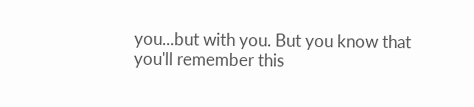you...but with you. But you know that you'll remember this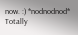now. :) *nodnodnod* Totally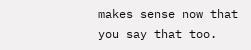makes sense now that you say that too.